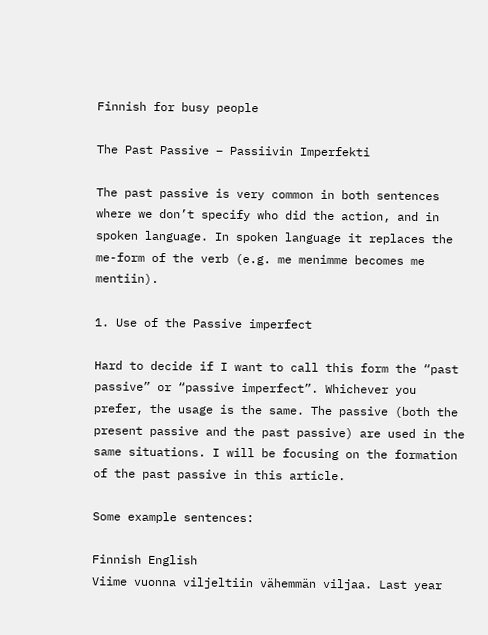Finnish for busy people

The Past Passive – Passiivin Imperfekti

The past passive is very common in both sentences where we don’t specify who did the action, and in spoken language. In spoken language it replaces the me-form of the verb (e.g. me menimme becomes me mentiin).

1. Use of the Passive imperfect

Hard to decide if I want to call this form the “past passive” or “passive imperfect”. Whichever you prefer, the usage is the same. The passive (both the present passive and the past passive) are used in the same situations. I will be focusing on the formation of the past passive in this article.

Some example sentences:

Finnish English
Viime vuonna viljeltiin vähemmän viljaa. Last year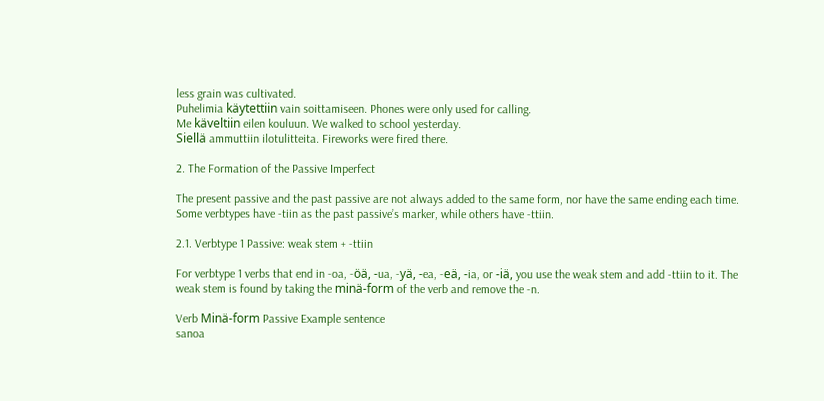less grain was cultivated.
Puhelimia käytettiin vain soittamiseen. Phones were only used for calling.
Me käveltiin eilen kouluun. We walked to school yesterday.
Siellä ammuttiin ilotulitteita. Fireworks were fired there.

2. The Formation of the Passive Imperfect

The present passive and the past passive are not always added to the same form, nor have the same ending each time. Some verbtypes have -tiin as the past passive’s marker, while others have -ttiin.

2.1. Verbtype 1 Passive: weak stem + -ttiin

For verbtype 1 verbs that end in -oa, -öä, -ua, -yä, -ea, -eä, -ia, or -iä, you use the weak stem and add -ttiin to it. The weak stem is found by taking the minä-form of the verb and remove the -n.

Verb Minä-form Passive Example sentence
sanoa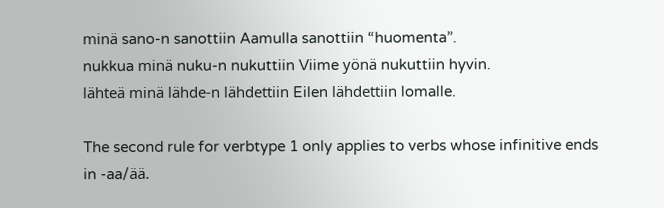minä sano-n sanottiin Aamulla sanottiin “huomenta”.
nukkua minä nuku-n nukuttiin Viime yönä nukuttiin hyvin.
lähteä minä lähde-n lähdettiin Eilen lähdettiin lomalle.

The second rule for verbtype 1 only applies to verbs whose infinitive ends in -aa/ää.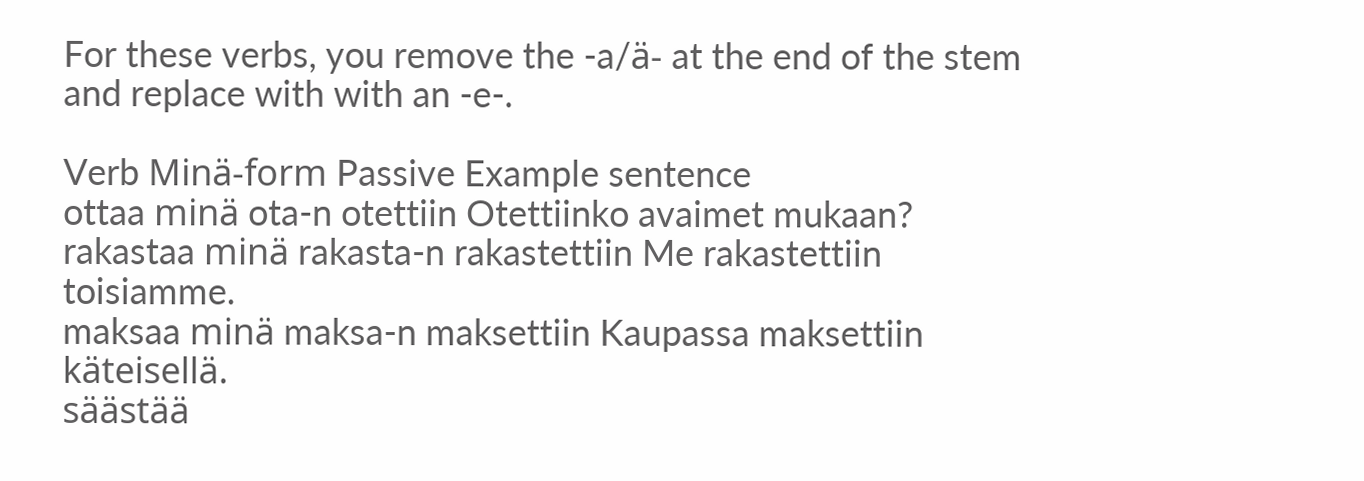For these verbs, you remove the -a/ä- at the end of the stem and replace with with an -e-.

Verb Minä-form Passive Example sentence
ottaa minä ota-n otettiin Otettiinko avaimet mukaan?
rakastaa minä rakasta-n rakastettiin Me rakastettiin toisiamme.
maksaa minä maksa-n maksettiin Kaupassa maksettiin käteisellä.
säästää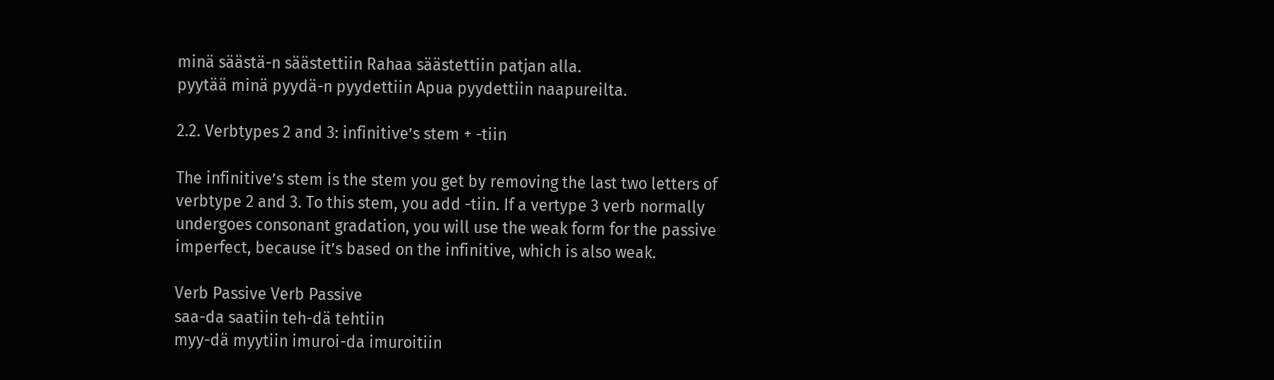minä säästä-n säästettiin Rahaa säästettiin patjan alla.
pyytää minä pyydä-n pyydettiin Apua pyydettiin naapureilta.

2.2. Verbtypes 2 and 3: infinitive’s stem + -tiin

The infinitive’s stem is the stem you get by removing the last two letters of verbtype 2 and 3. To this stem, you add -tiin. If a vertype 3 verb normally undergoes consonant gradation, you will use the weak form for the passive imperfect, because it’s based on the infinitive, which is also weak.

Verb Passive Verb Passive
saa-da saatiin teh-dä tehtiin
myy-dä myytiin imuroi-da imuroitiin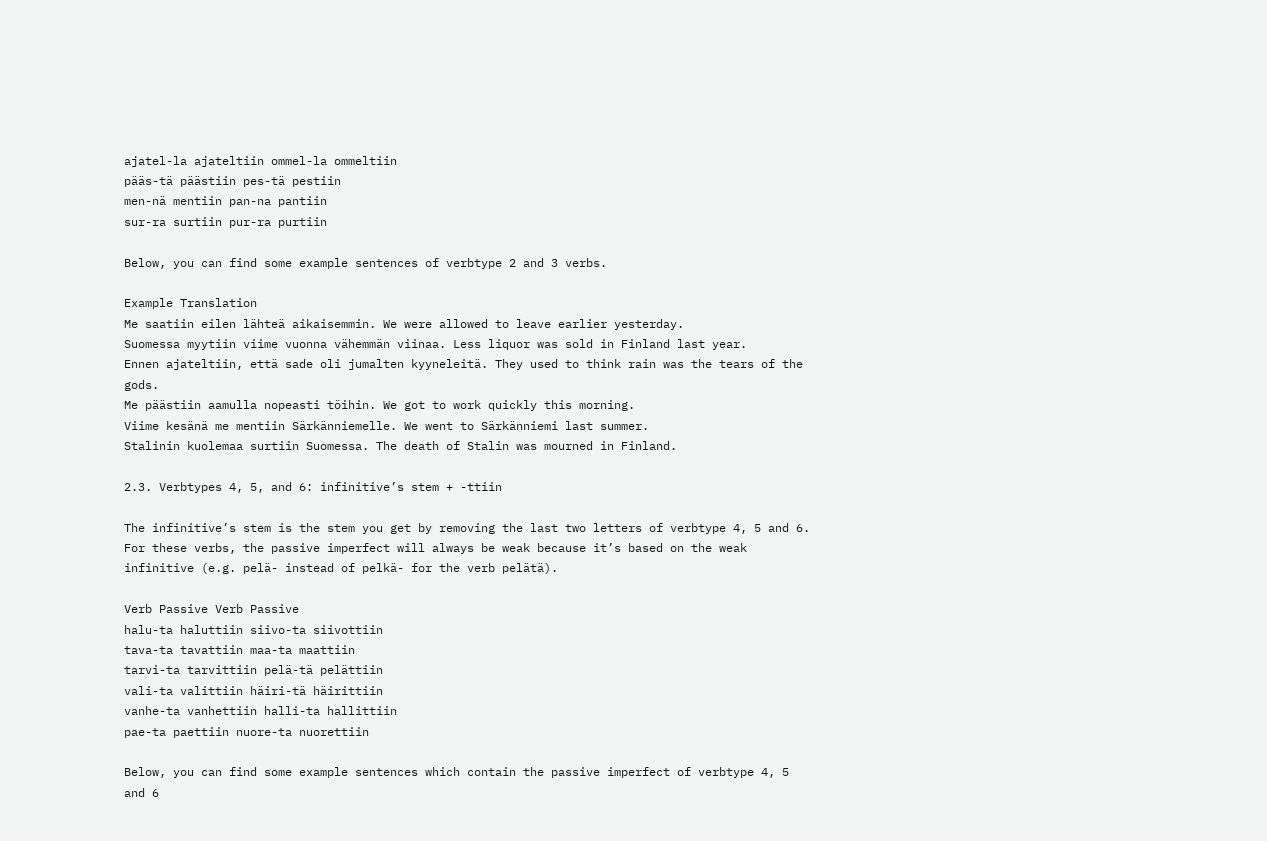ajatel-la ajateltiin ommel-la ommeltiin
pääs-tä päästiin pes-tä pestiin
men-nä mentiin pan-na pantiin
sur-ra surtiin pur-ra purtiin

Below, you can find some example sentences of verbtype 2 and 3 verbs.

Example Translation
Me saatiin eilen lähteä aikaisemmin. We were allowed to leave earlier yesterday.
Suomessa myytiin viime vuonna vähemmän viinaa. Less liquor was sold in Finland last year.
Ennen ajateltiin, että sade oli jumalten kyyneleitä. They used to think rain was the tears of the gods.
Me päästiin aamulla nopeasti töihin. We got to work quickly this morning.
Viime kesänä me mentiin Särkänniemelle. We went to Särkänniemi last summer.
Stalinin kuolemaa surtiin Suomessa. The death of Stalin was mourned in Finland.

2.3. Verbtypes 4, 5, and 6: infinitive’s stem + -ttiin

The infinitive’s stem is the stem you get by removing the last two letters of verbtype 4, 5 and 6. For these verbs, the passive imperfect will always be weak because it’s based on the weak infinitive (e.g. pelä- instead of pelkä- for the verb pelätä).

Verb Passive Verb Passive
halu-ta haluttiin siivo-ta siivottiin
tava-ta tavattiin maa-ta maattiin
tarvi-ta tarvittiin pelä-tä pelättiin
vali-ta valittiin häiri-tä häirittiin
vanhe-ta vanhettiin halli-ta hallittiin
pae-ta paettiin nuore-ta nuorettiin

Below, you can find some example sentences which contain the passive imperfect of verbtype 4, 5 and 6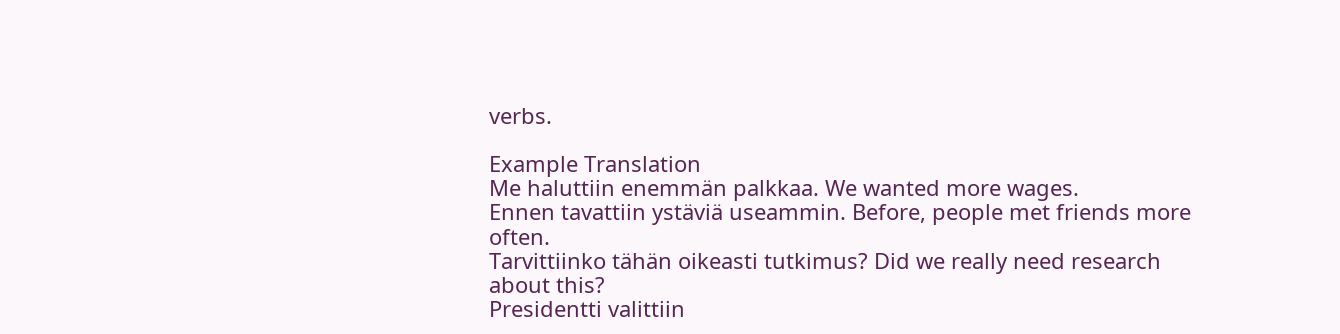verbs.

Example Translation
Me haluttiin enemmän palkkaa. We wanted more wages.
Ennen tavattiin ystäviä useammin. Before, people met friends more often.
Tarvittiinko tähän oikeasti tutkimus? Did we really need research about this?
Presidentti valittiin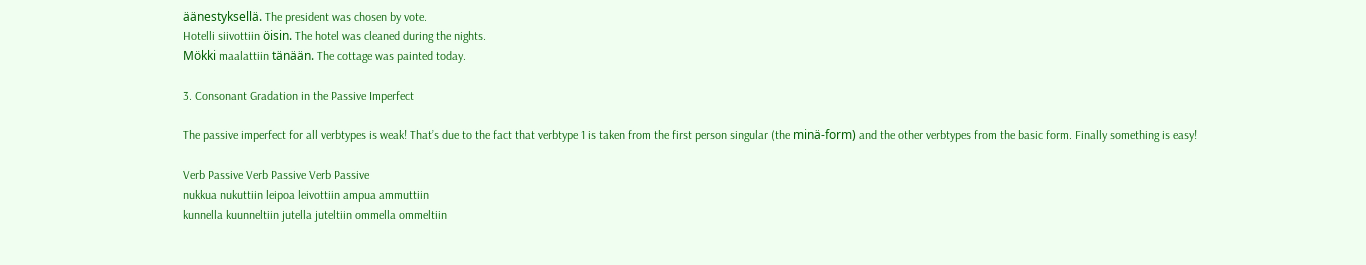äänestyksellä. The president was chosen by vote.
Hotelli siivottiin öisin. The hotel was cleaned during the nights.
Mökki maalattiin tänään. The cottage was painted today.

3. Consonant Gradation in the Passive Imperfect

The passive imperfect for all verbtypes is weak! That’s due to the fact that verbtype 1 is taken from the first person singular (the minä-form) and the other verbtypes from the basic form. Finally something is easy!

Verb Passive Verb Passive Verb Passive
nukkua nukuttiin leipoa leivottiin ampua ammuttiin
kunnella kuunneltiin jutella juteltiin ommella ommeltiin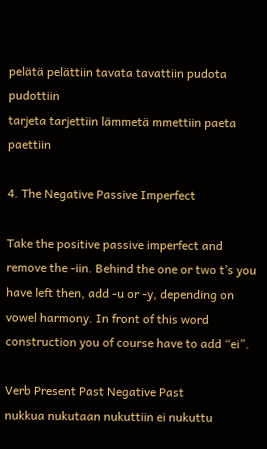pelätä pelättiin tavata tavattiin pudota pudottiin
tarjeta tarjettiin lämmetä mmettiin paeta paettiin

4. The Negative Passive Imperfect

Take the positive passive imperfect and remove the -iin. Behind the one or two t’s you have left then, add -u or -y, depending on vowel harmony. In front of this word construction you of course have to add “ei”.

Verb Present Past Negative Past
nukkua nukutaan nukuttiin ei nukuttu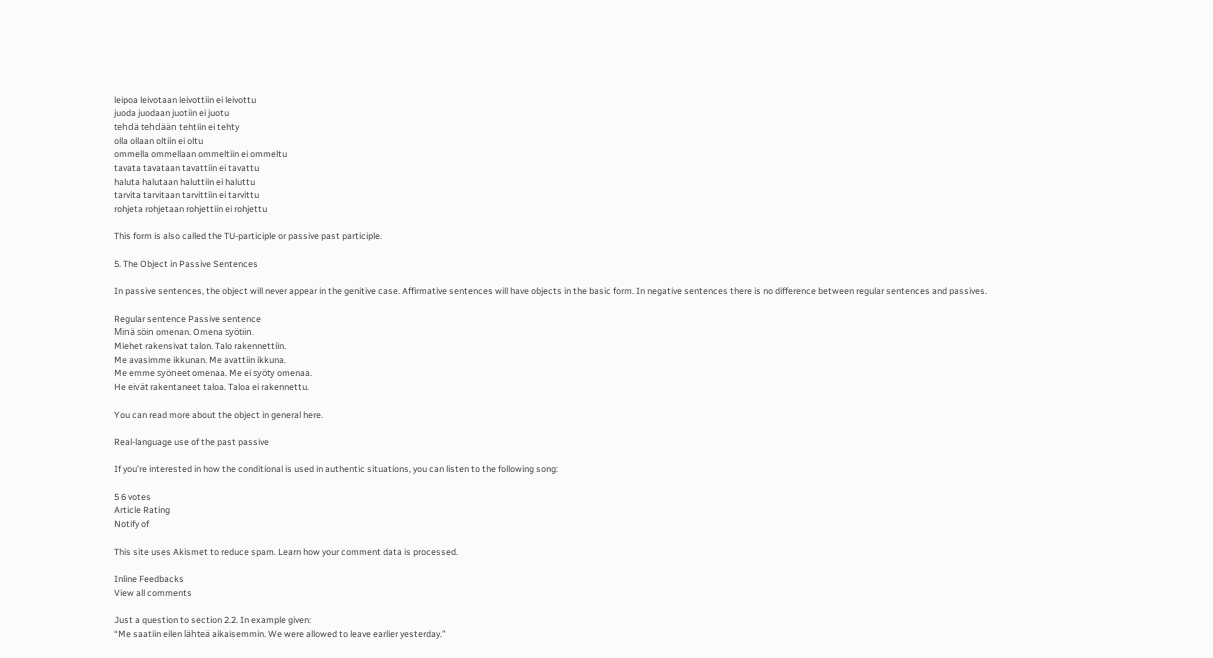leipoa leivotaan leivottiin ei leivottu
juoda juodaan juotiin ei juotu
tehdä tehdään tehtiin ei tehty
olla ollaan oltiin ei oltu
ommella ommellaan ommeltiin ei ommeltu
tavata tavataan tavattiin ei tavattu
haluta halutaan haluttiin ei haluttu
tarvita tarvitaan tarvittiin ei tarvittu
rohjeta rohjetaan rohjettiin ei rohjettu

This form is also called the TU-participle or passive past participle.

5. The Object in Passive Sentences

In passive sentences, the object will never appear in the genitive case. Affirmative sentences will have objects in the basic form. In negative sentences there is no difference between regular sentences and passives.

Regular sentence Passive sentence
Minä söin omenan. Omena syötiin.
Miehet rakensivat talon. Talo rakennettiin.
Me avasimme ikkunan. Me avattiin ikkuna.
Me emme syöneet omenaa. Me ei syöty omenaa.
He eivät rakentaneet taloa. Taloa ei rakennettu.

You can read more about the object in general here.

Real-language use of the past passive

If you’re interested in how the conditional is used in authentic situations, you can listen to the following song:

5 6 votes
Article Rating
Notify of

This site uses Akismet to reduce spam. Learn how your comment data is processed.

Inline Feedbacks
View all comments

Just a question to section 2.2. In example given:
“Me saatiin eilen lähteä aikaisemmin. We were allowed to leave earlier yesterday.”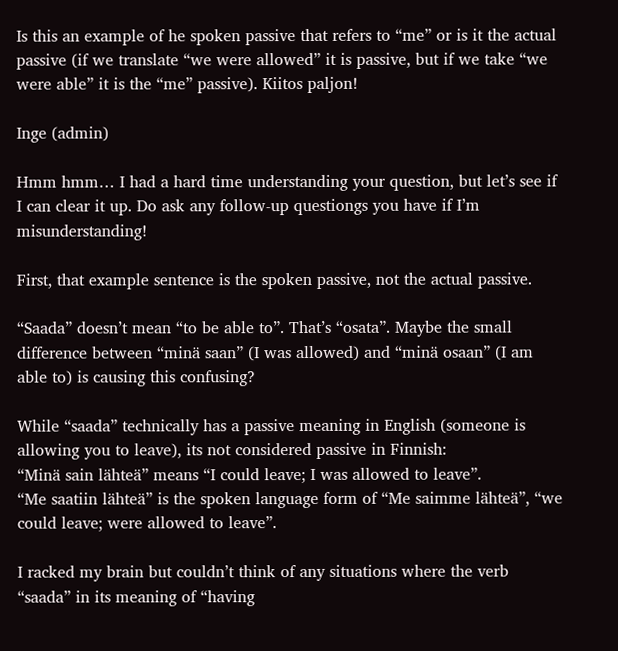Is this an example of he spoken passive that refers to “me” or is it the actual passive (if we translate “we were allowed” it is passive, but if we take “we were able” it is the “me” passive). Kiitos paljon!

Inge (admin)

Hmm hmm… I had a hard time understanding your question, but let’s see if I can clear it up. Do ask any follow-up questiongs you have if I’m misunderstanding!

First, that example sentence is the spoken passive, not the actual passive.

“Saada” doesn’t mean “to be able to”. That’s “osata”. Maybe the small difference between “minä saan” (I was allowed) and “minä osaan” (I am able to) is causing this confusing?

While “saada” technically has a passive meaning in English (someone is allowing you to leave), its not considered passive in Finnish:
“Minä sain lähteä” means “I could leave; I was allowed to leave”.
“Me saatiin lähteä” is the spoken language form of “Me saimme lähteä”, “we could leave; were allowed to leave”.

I racked my brain but couldn’t think of any situations where the verb “saada” in its meaning of “having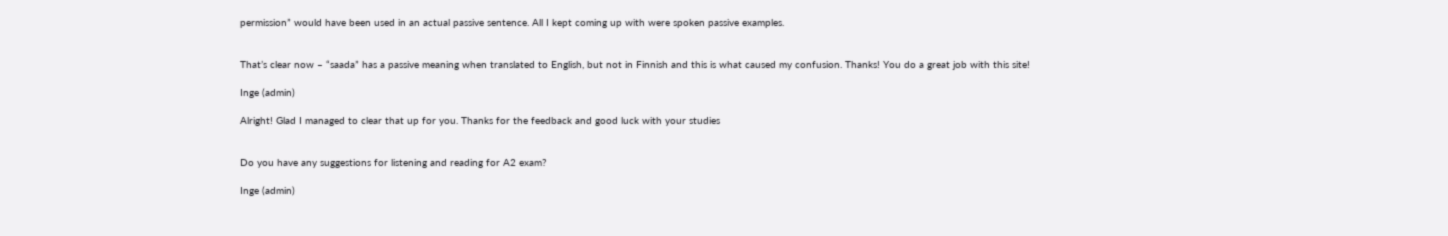permission” would have been used in an actual passive sentence. All I kept coming up with were spoken passive examples.


That’s clear now – “saada” has a passive meaning when translated to English, but not in Finnish and this is what caused my confusion. Thanks! You do a great job with this site!

Inge (admin)

Alright! Glad I managed to clear that up for you. Thanks for the feedback and good luck with your studies


Do you have any suggestions for listening and reading for A2 exam?

Inge (admin)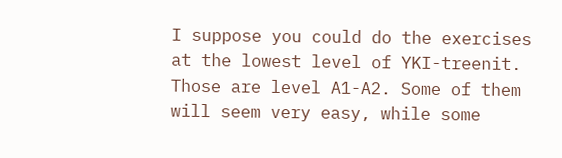I suppose you could do the exercises at the lowest level of YKI-treenit. Those are level A1-A2. Some of them will seem very easy, while some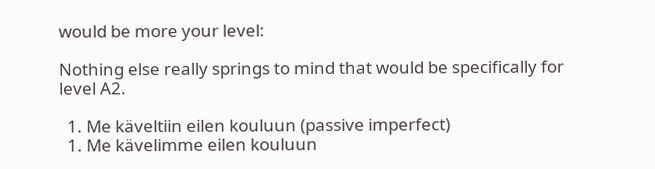would be more your level:

Nothing else really springs to mind that would be specifically for level A2.

  1. Me käveltiin eilen kouluun (passive imperfect)
  1. Me kävelimme eilen kouluun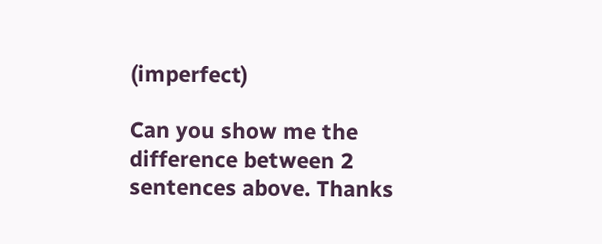(imperfect)

Can you show me the difference between 2 sentences above. Thanks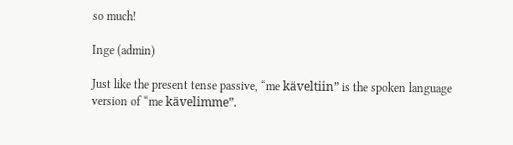so much!

Inge (admin)

Just like the present tense passive, “me käveltiin” is the spoken language version of “me kävelimme”.